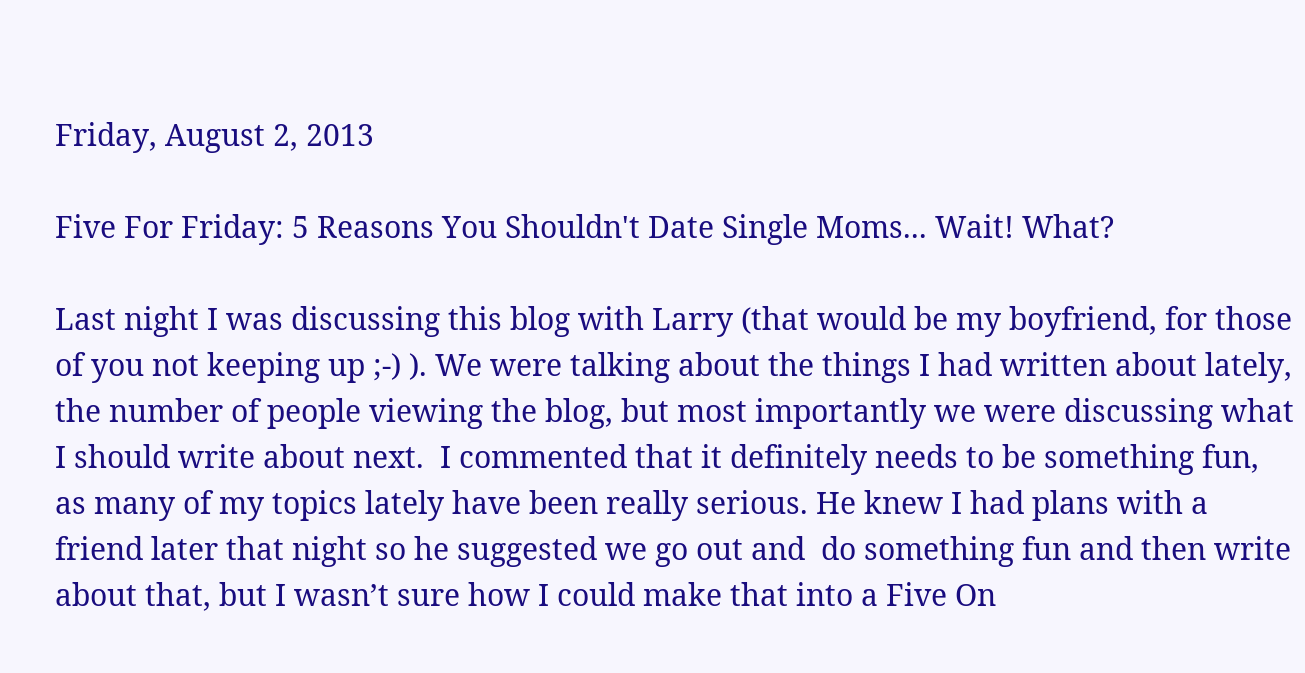Friday, August 2, 2013

Five For Friday: 5 Reasons You Shouldn't Date Single Moms... Wait! What?

Last night I was discussing this blog with Larry (that would be my boyfriend, for those of you not keeping up ;-) ). We were talking about the things I had written about lately, the number of people viewing the blog, but most importantly we were discussing what I should write about next.  I commented that it definitely needs to be something fun, as many of my topics lately have been really serious. He knew I had plans with a friend later that night so he suggested we go out and  do something fun and then write about that, but I wasn’t sure how I could make that into a Five On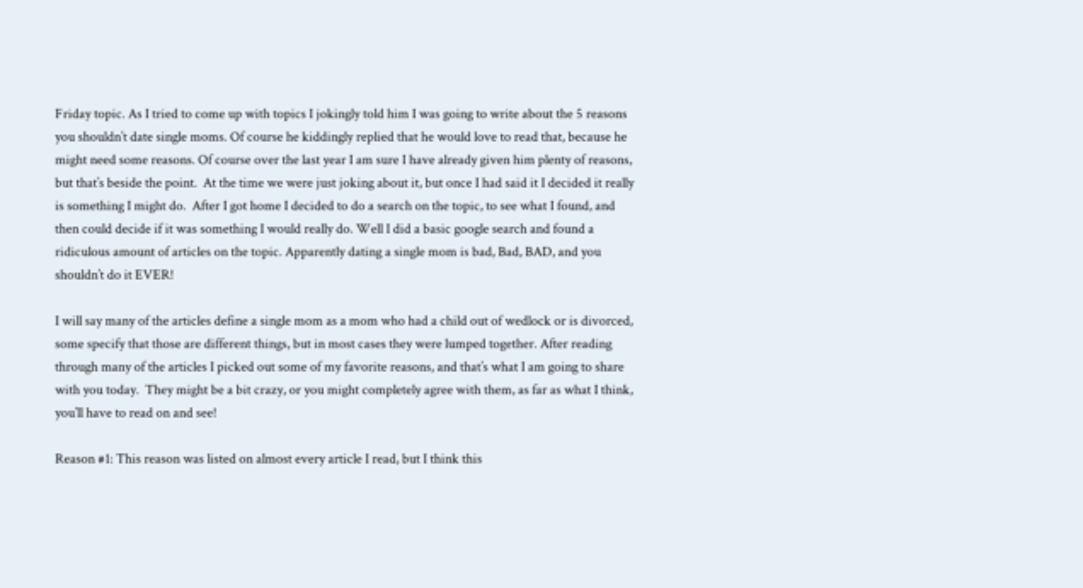Friday topic. As I tried to come up with topics I jokingly told him I was going to write about the 5 reasons you shouldn’t date single moms. Of course he kiddingly replied that he would love to read that, because he might need some reasons. Of course over the last year I am sure I have already given him plenty of reasons, but that’s beside the point.  At the time we were just joking about it, but once I had said it I decided it really is something I might do.  After I got home I decided to do a search on the topic, to see what I found, and then could decide if it was something I would really do. Well I did a basic google search and found a ridiculous amount of articles on the topic. Apparently dating a single mom is bad, Bad, BAD, and you shouldn’t do it EVER!

I will say many of the articles define a single mom as a mom who had a child out of wedlock or is divorced, some specify that those are different things, but in most cases they were lumped together. After reading through many of the articles I picked out some of my favorite reasons, and that’s what I am going to share with you today.  They might be a bit crazy, or you might completely agree with them, as far as what I think, you’ll have to read on and see!

Reason #1: This reason was listed on almost every article I read, but I think this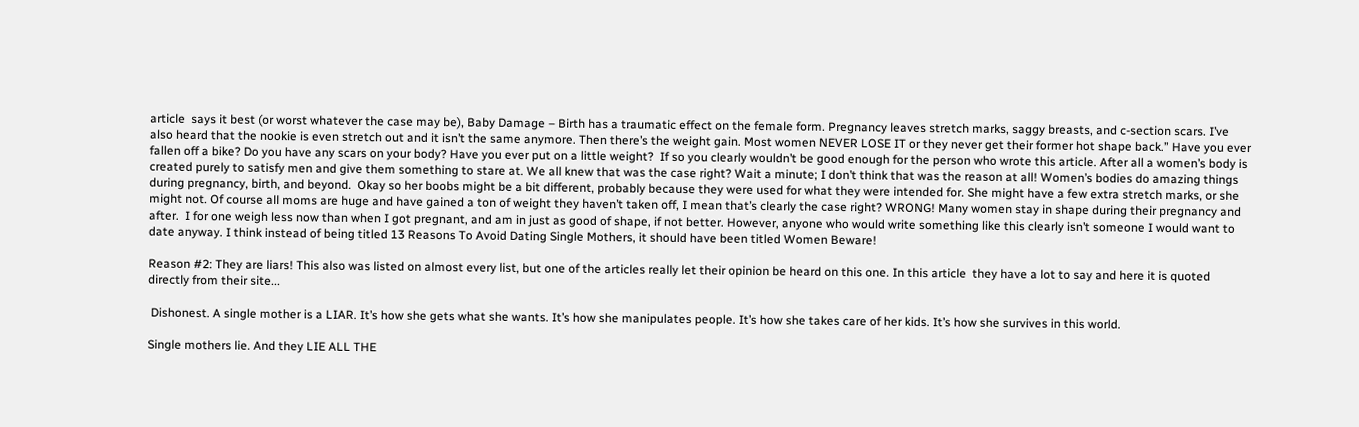article  says it best (or worst whatever the case may be), Baby Damage – Birth has a traumatic effect on the female form. Pregnancy leaves stretch marks, saggy breasts, and c-section scars. I’ve also heard that the nookie is even stretch out and it isn’t the same anymore. Then there’s the weight gain. Most women NEVER LOSE IT or they never get their former hot shape back.” Have you ever fallen off a bike? Do you have any scars on your body? Have you ever put on a little weight?  If so you clearly wouldn’t be good enough for the person who wrote this article. After all a women’s body is created purely to satisfy men and give them something to stare at. We all knew that was the case right? Wait a minute; I don’t think that was the reason at all! Women’s bodies do amazing things during pregnancy, birth, and beyond.  Okay so her boobs might be a bit different, probably because they were used for what they were intended for. She might have a few extra stretch marks, or she might not. Of course all moms are huge and have gained a ton of weight they haven’t taken off, I mean that’s clearly the case right? WRONG! Many women stay in shape during their pregnancy and after.  I for one weigh less now than when I got pregnant, and am in just as good of shape, if not better. However, anyone who would write something like this clearly isn’t someone I would want to date anyway. I think instead of being titled 13 Reasons To Avoid Dating Single Mothers, it should have been titled Women Beware!

Reason #2: They are liars! This also was listed on almost every list, but one of the articles really let their opinion be heard on this one. In this article  they have a lot to say and here it is quoted directly from their site...

 Dishonest. A single mother is a LIAR. It’s how she gets what she wants. It’s how she manipulates people. It’s how she takes care of her kids. It’s how she survives in this world.

Single mothers lie. And they LIE ALL THE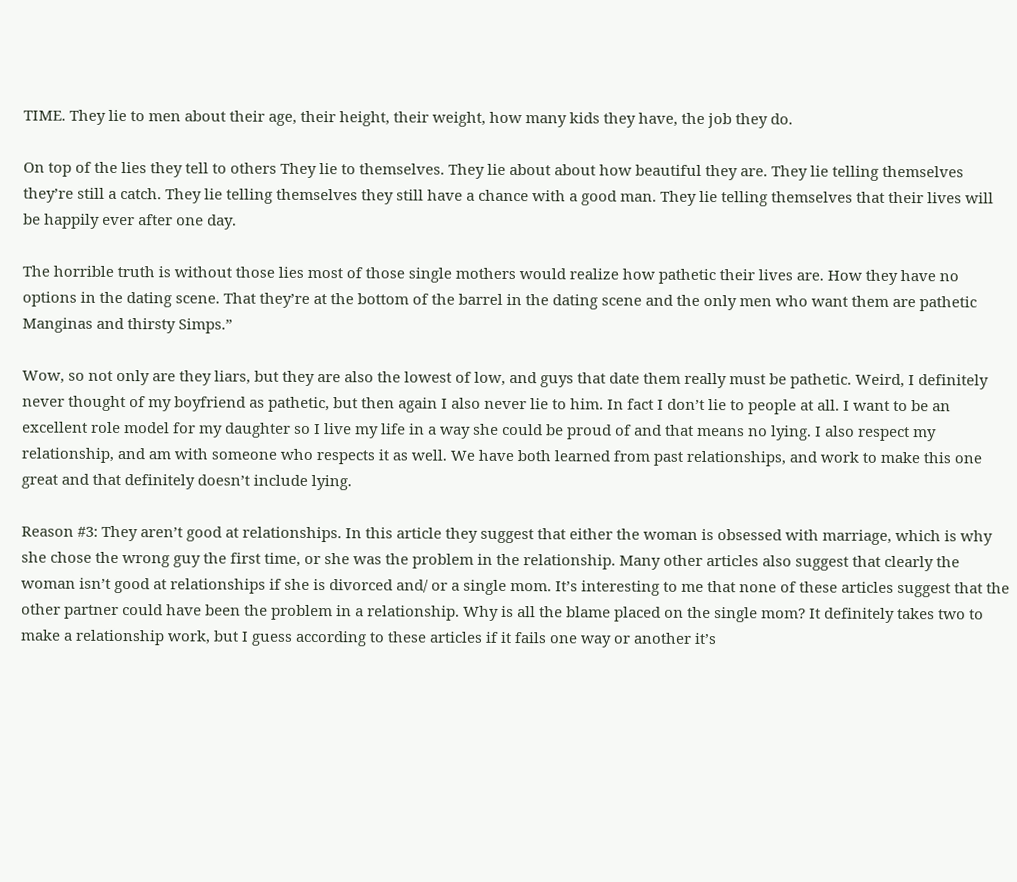TIME. They lie to men about their age, their height, their weight, how many kids they have, the job they do.

On top of the lies they tell to others They lie to themselves. They lie about about how beautiful they are. They lie telling themselves they’re still a catch. They lie telling themselves they still have a chance with a good man. They lie telling themselves that their lives will be happily ever after one day.

The horrible truth is without those lies most of those single mothers would realize how pathetic their lives are. How they have no options in the dating scene. That they’re at the bottom of the barrel in the dating scene and the only men who want them are pathetic Manginas and thirsty Simps.”

Wow, so not only are they liars, but they are also the lowest of low, and guys that date them really must be pathetic. Weird, I definitely never thought of my boyfriend as pathetic, but then again I also never lie to him. In fact I don’t lie to people at all. I want to be an excellent role model for my daughter so I live my life in a way she could be proud of and that means no lying. I also respect my relationship, and am with someone who respects it as well. We have both learned from past relationships, and work to make this one great and that definitely doesn’t include lying.

Reason #3: They aren’t good at relationships. In this article they suggest that either the woman is obsessed with marriage, which is why she chose the wrong guy the first time, or she was the problem in the relationship. Many other articles also suggest that clearly the woman isn’t good at relationships if she is divorced and/ or a single mom. It’s interesting to me that none of these articles suggest that the other partner could have been the problem in a relationship. Why is all the blame placed on the single mom? It definitely takes two to make a relationship work, but I guess according to these articles if it fails one way or another it’s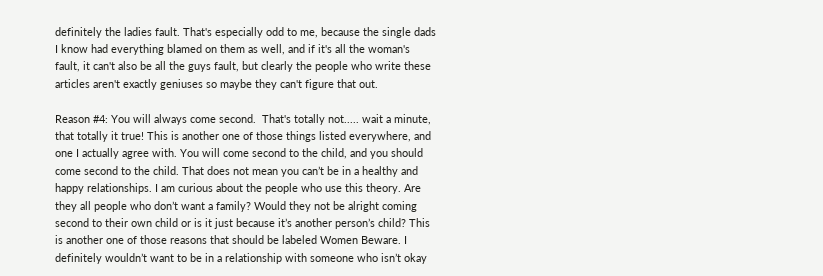definitely the ladies fault. That's especially odd to me, because the single dads I know had everything blamed on them as well, and if it's all the woman's fault, it can't also be all the guys fault, but clearly the people who write these articles aren't exactly geniuses so maybe they can't figure that out.

Reason #4: You will always come second.  That's totally not..... wait a minute, that totally it true! This is another one of those things listed everywhere, and one I actually agree with. You will come second to the child, and you should come second to the child. That does not mean you can’t be in a healthy and happy relationships. I am curious about the people who use this theory. Are they all people who don’t want a family? Would they not be alright coming second to their own child or is it just because it’s another person’s child? This is another one of those reasons that should be labeled Women Beware. I definitely wouldn’t want to be in a relationship with someone who isn’t okay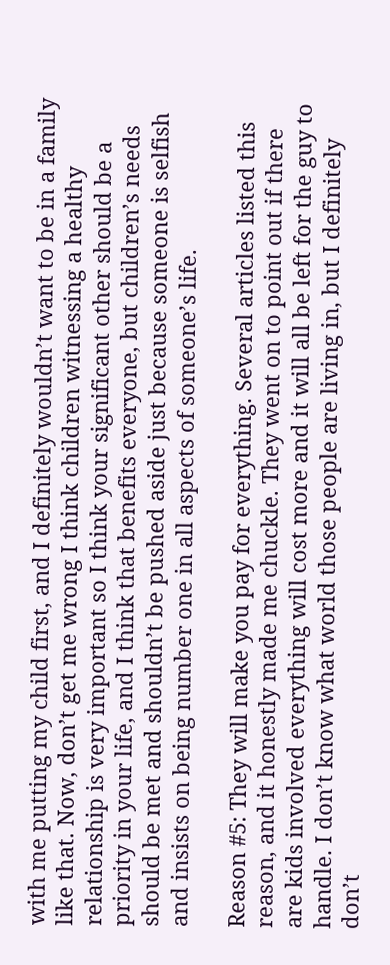with me putting my child first, and I definitely wouldn’t want to be in a family like that. Now, don’t get me wrong I think children witnessing a healthy relationship is very important so I think your significant other should be a priority in your life, and I think that benefits everyone, but children’s needs should be met and shouldn’t be pushed aside just because someone is selfish and insists on being number one in all aspects of someone’s life.

Reason #5: They will make you pay for everything. Several articles listed this reason, and it honestly made me chuckle. They went on to point out if there are kids involved everything will cost more and it will all be left for the guy to handle. I don’t know what world those people are living in, but I definitely don’t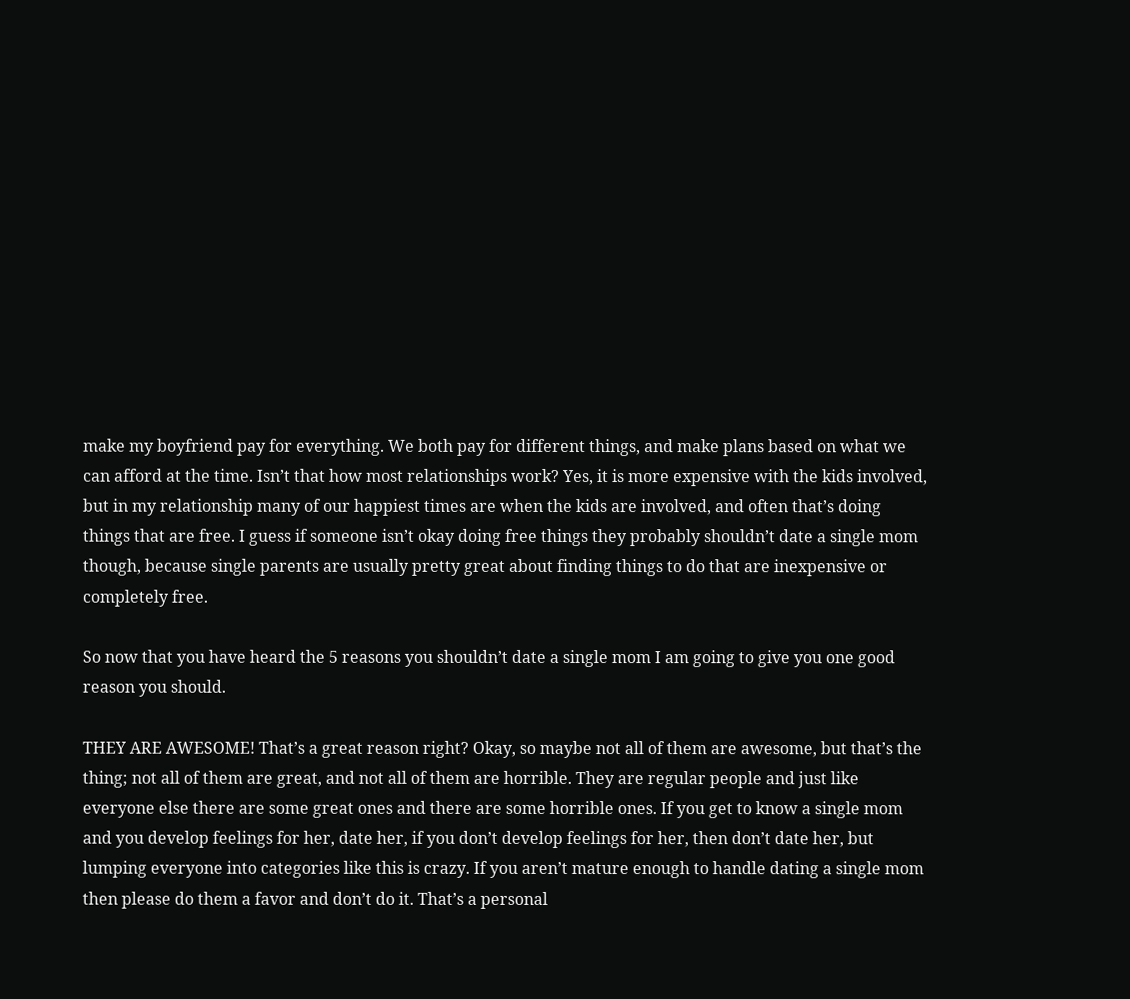make my boyfriend pay for everything. We both pay for different things, and make plans based on what we can afford at the time. Isn’t that how most relationships work? Yes, it is more expensive with the kids involved, but in my relationship many of our happiest times are when the kids are involved, and often that’s doing things that are free. I guess if someone isn’t okay doing free things they probably shouldn’t date a single mom though, because single parents are usually pretty great about finding things to do that are inexpensive or completely free.

So now that you have heard the 5 reasons you shouldn’t date a single mom I am going to give you one good reason you should.

THEY ARE AWESOME! That’s a great reason right? Okay, so maybe not all of them are awesome, but that’s the thing; not all of them are great, and not all of them are horrible. They are regular people and just like everyone else there are some great ones and there are some horrible ones. If you get to know a single mom and you develop feelings for her, date her, if you don’t develop feelings for her, then don’t date her, but lumping everyone into categories like this is crazy. If you aren’t mature enough to handle dating a single mom then please do them a favor and don’t do it. That’s a personal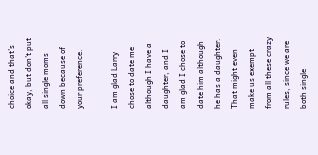choice and that’s okay, but don’t put all single moms down because of your preference.

I am glad Larry chose to date me although I have a daughter, and I am glad I chose to date him although he has a daughter. That might even make us exempt from all these crazy rules, since we are both single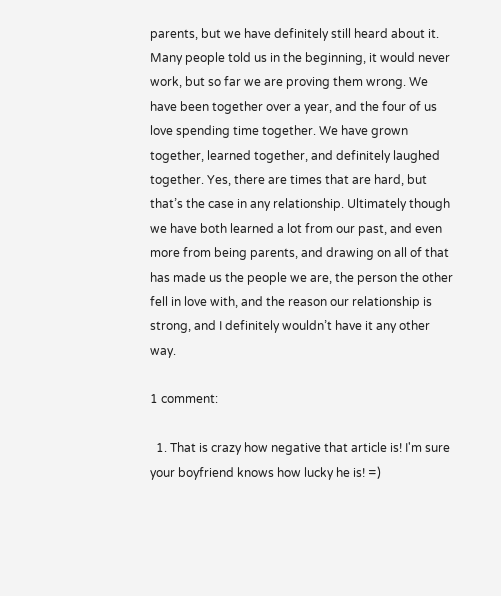parents, but we have definitely still heard about it. Many people told us in the beginning, it would never work, but so far we are proving them wrong. We have been together over a year, and the four of us love spending time together. We have grown together, learned together, and definitely laughed together. Yes, there are times that are hard, but that’s the case in any relationship. Ultimately though we have both learned a lot from our past, and even more from being parents, and drawing on all of that has made us the people we are, the person the other fell in love with, and the reason our relationship is strong, and I definitely wouldn’t have it any other way.

1 comment:

  1. That is crazy how negative that article is! I'm sure your boyfriend knows how lucky he is! =)